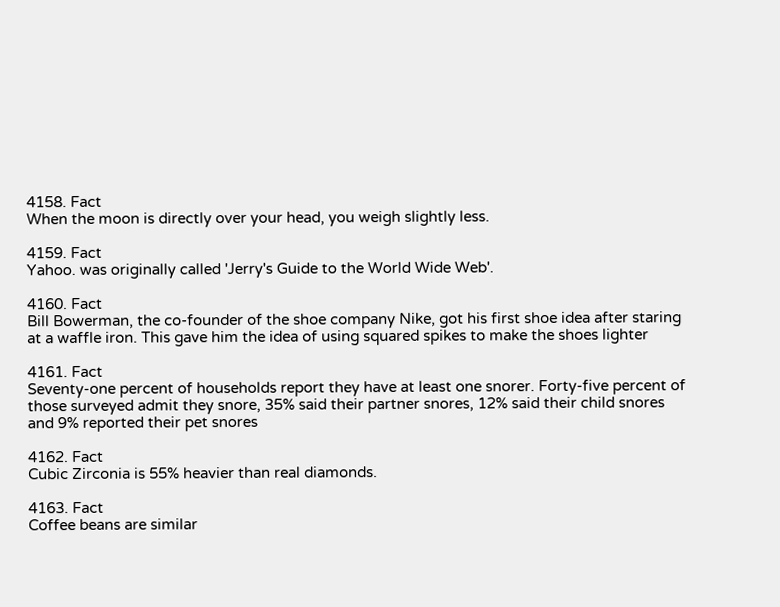4158. Fact
When the moon is directly over your head, you weigh slightly less.

4159. Fact
Yahoo. was originally called 'Jerry's Guide to the World Wide Web'.

4160. Fact
Bill Bowerman, the co-founder of the shoe company Nike, got his first shoe idea after staring at a waffle iron. This gave him the idea of using squared spikes to make the shoes lighter

4161. Fact
Seventy-one percent of households report they have at least one snorer. Forty-five percent of those surveyed admit they snore, 35% said their partner snores, 12% said their child snores and 9% reported their pet snores

4162. Fact
Cubic Zirconia is 55% heavier than real diamonds.

4163. Fact
Coffee beans are similar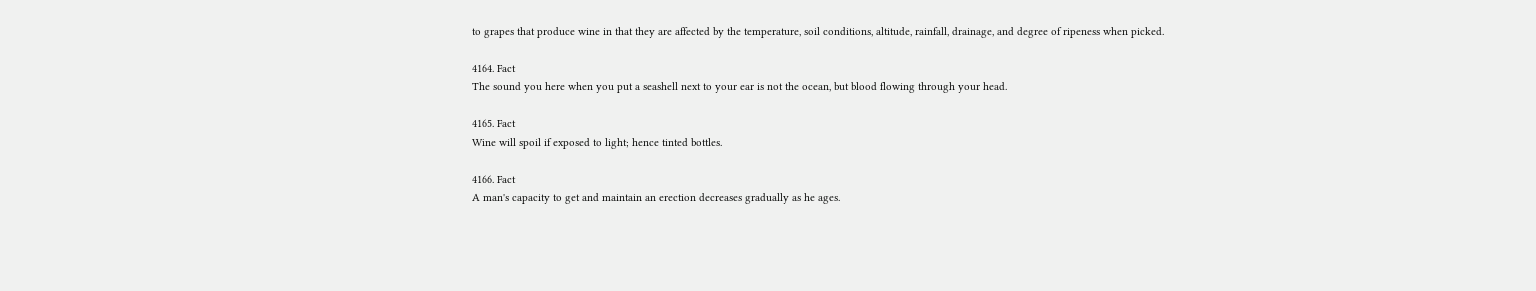to grapes that produce wine in that they are affected by the temperature, soil conditions, altitude, rainfall, drainage, and degree of ripeness when picked.

4164. Fact
The sound you here when you put a seashell next to your ear is not the ocean, but blood flowing through your head.

4165. Fact
Wine will spoil if exposed to light; hence tinted bottles.

4166. Fact
A man's capacity to get and maintain an erection decreases gradually as he ages.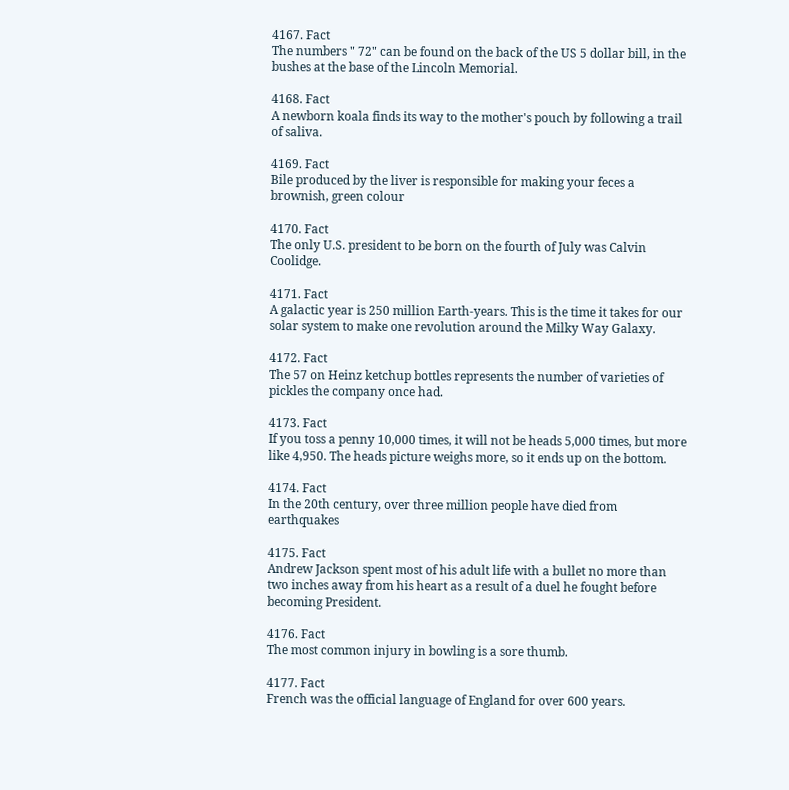4167. Fact
The numbers " 72" can be found on the back of the US 5 dollar bill, in the bushes at the base of the Lincoln Memorial.

4168. Fact
A newborn koala finds its way to the mother's pouch by following a trail of saliva.

4169. Fact
Bile produced by the liver is responsible for making your feces a brownish, green colour

4170. Fact
The only U.S. president to be born on the fourth of July was Calvin Coolidge.

4171. Fact
A galactic year is 250 million Earth-years. This is the time it takes for our solar system to make one revolution around the Milky Way Galaxy.

4172. Fact
The 57 on Heinz ketchup bottles represents the number of varieties of pickles the company once had.

4173. Fact
If you toss a penny 10,000 times, it will not be heads 5,000 times, but more like 4,950. The heads picture weighs more, so it ends up on the bottom.

4174. Fact
In the 20th century, over three million people have died from earthquakes

4175. Fact
Andrew Jackson spent most of his adult life with a bullet no more than two inches away from his heart as a result of a duel he fought before becoming President.

4176. Fact
The most common injury in bowling is a sore thumb.

4177. Fact
French was the official language of England for over 600 years.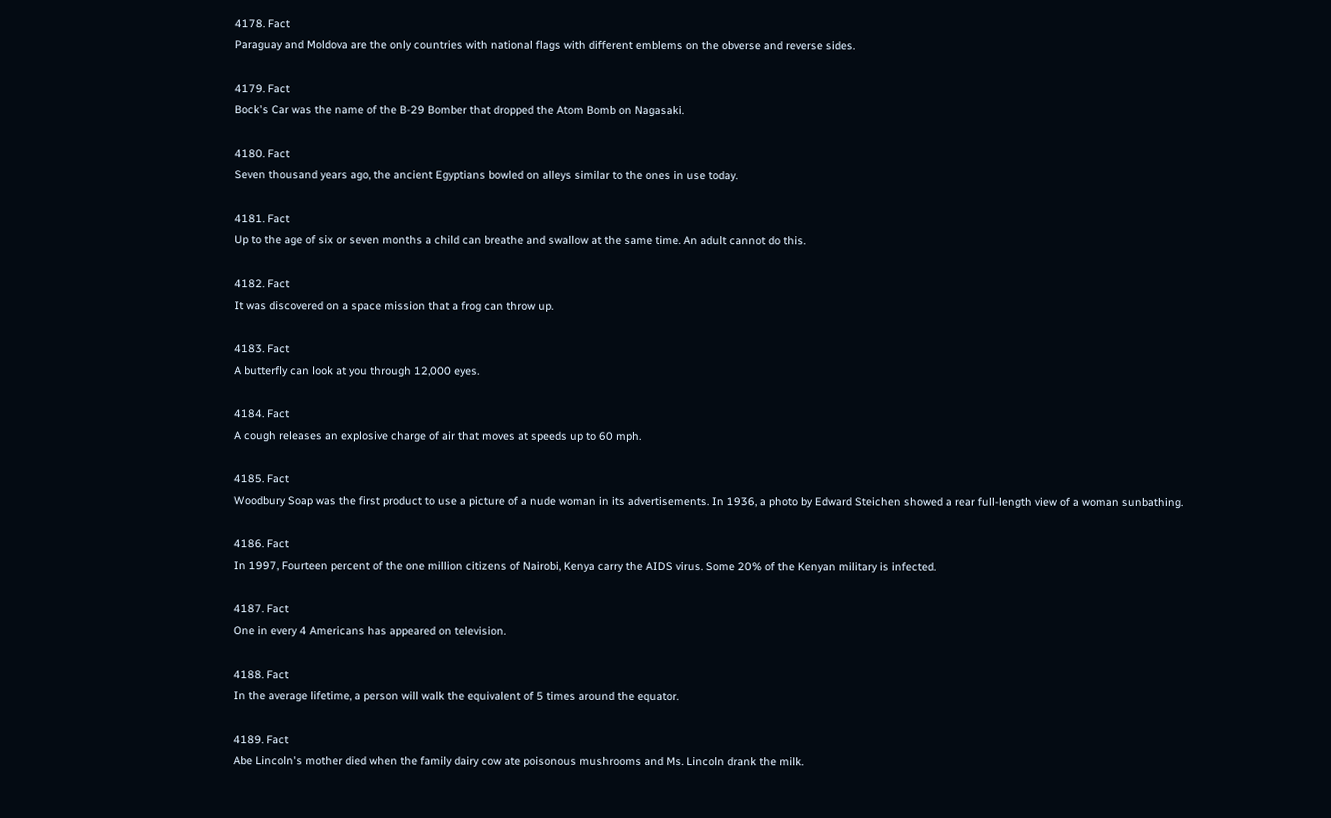4178. Fact
Paraguay and Moldova are the only countries with national flags with different emblems on the obverse and reverse sides.

4179. Fact
Bock's Car was the name of the B-29 Bomber that dropped the Atom Bomb on Nagasaki.

4180. Fact
Seven thousand years ago, the ancient Egyptians bowled on alleys similar to the ones in use today.

4181. Fact
Up to the age of six or seven months a child can breathe and swallow at the same time. An adult cannot do this.

4182. Fact
It was discovered on a space mission that a frog can throw up.

4183. Fact
A butterfly can look at you through 12,000 eyes.

4184. Fact
A cough releases an explosive charge of air that moves at speeds up to 60 mph.

4185. Fact
Woodbury Soap was the first product to use a picture of a nude woman in its advertisements. In 1936, a photo by Edward Steichen showed a rear full-length view of a woman sunbathing.

4186. Fact
In 1997, Fourteen percent of the one million citizens of Nairobi, Kenya carry the AIDS virus. Some 20% of the Kenyan military is infected.

4187. Fact
One in every 4 Americans has appeared on television.

4188. Fact
In the average lifetime, a person will walk the equivalent of 5 times around the equator.

4189. Fact
Abe Lincoln's mother died when the family dairy cow ate poisonous mushrooms and Ms. Lincoln drank the milk.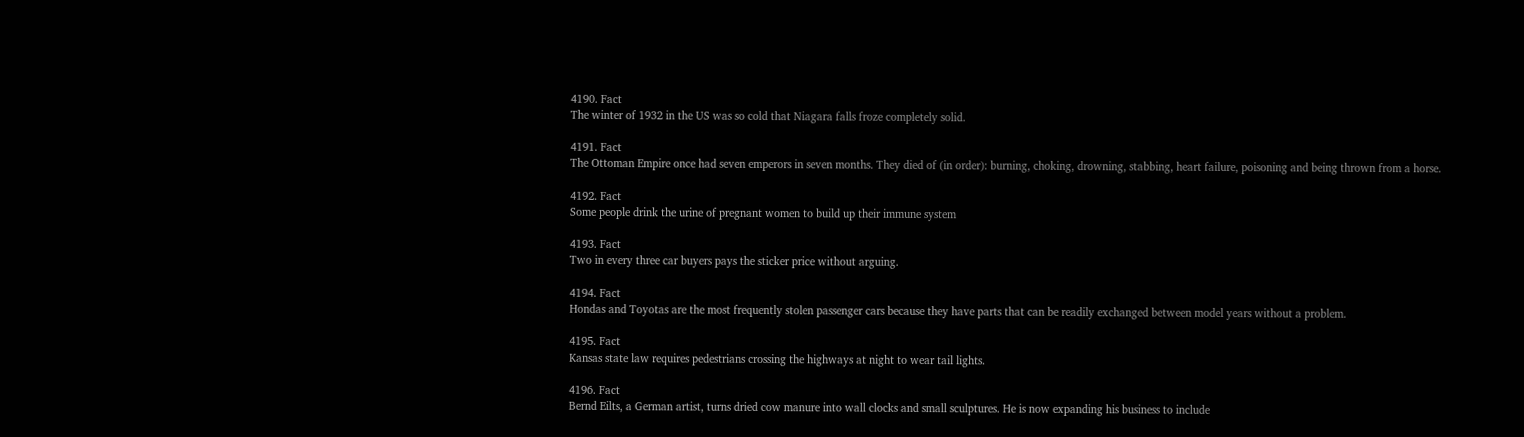4190. Fact
The winter of 1932 in the US was so cold that Niagara falls froze completely solid.

4191. Fact
The Ottoman Empire once had seven emperors in seven months. They died of (in order): burning, choking, drowning, stabbing, heart failure, poisoning and being thrown from a horse.

4192. Fact
Some people drink the urine of pregnant women to build up their immune system

4193. Fact
Two in every three car buyers pays the sticker price without arguing.

4194. Fact
Hondas and Toyotas are the most frequently stolen passenger cars because they have parts that can be readily exchanged between model years without a problem.

4195. Fact
Kansas state law requires pedestrians crossing the highways at night to wear tail lights.

4196. Fact
Bernd Eilts, a German artist, turns dried cow manure into wall clocks and small sculptures. He is now expanding his business to include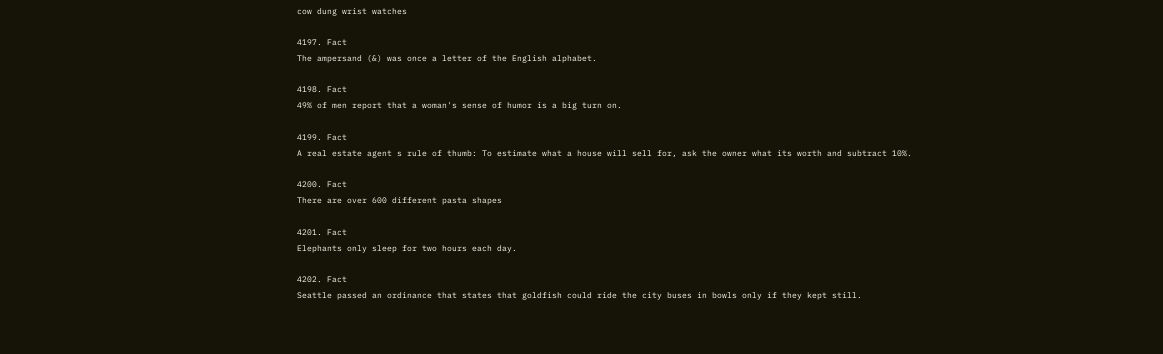cow dung wrist watches

4197. Fact
The ampersand (&) was once a letter of the English alphabet.

4198. Fact
49% of men report that a woman's sense of humor is a big turn on.

4199. Fact
A real estate agent s rule of thumb: To estimate what a house will sell for, ask the owner what its worth and subtract 10%.

4200. Fact
There are over 600 different pasta shapes

4201. Fact
Elephants only sleep for two hours each day.

4202. Fact
Seattle passed an ordinance that states that goldfish could ride the city buses in bowls only if they kept still.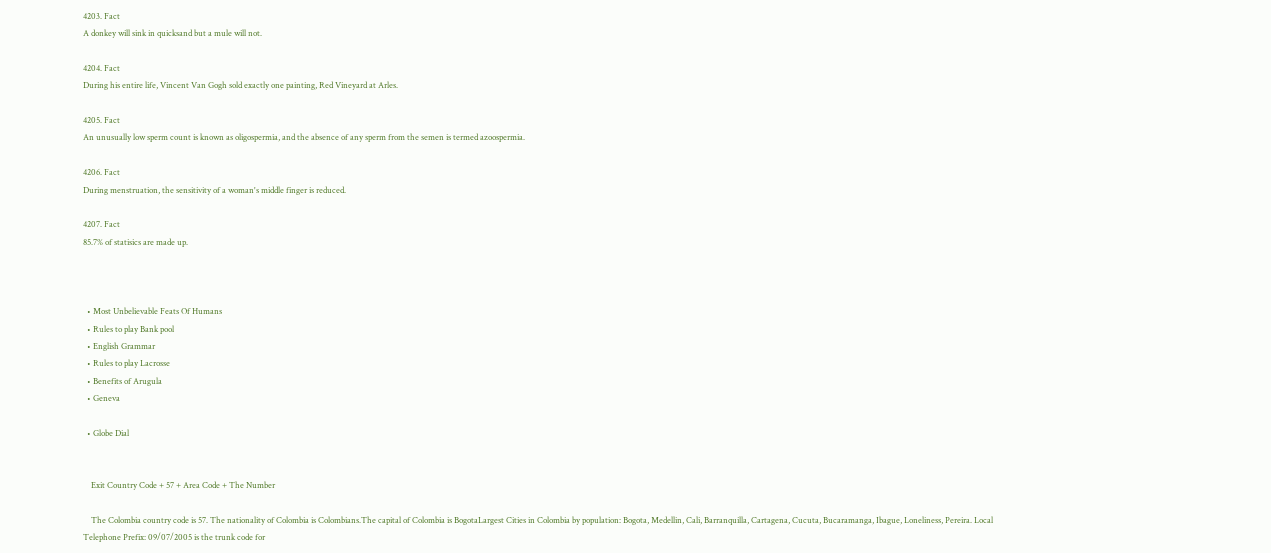4203. Fact
A donkey will sink in quicksand but a mule will not.

4204. Fact
During his entire life, Vincent Van Gogh sold exactly one painting, Red Vineyard at Arles.

4205. Fact
An unusually low sperm count is known as oligospermia, and the absence of any sperm from the semen is termed azoospermia.

4206. Fact
During menstruation, the sensitivity of a woman's middle finger is reduced.

4207. Fact
85.7% of statisics are made up.



  • Most Unbelievable Feats Of Humans
  • Rules to play Bank pool
  • English Grammar
  • Rules to play Lacrosse
  • Benefits of Arugula
  • Geneva

  • Globe Dial


    Exit Country Code + 57 + Area Code + The Number

    The Colombia country code is 57. The nationality of Colombia is Colombians.The capital of Colombia is BogotaLargest Cities in Colombia by population: Bogota, Medellin, Cali, Barranquilla, Cartagena, Cucuta, Bucaramanga, Ibague, Loneliness, Pereira. Local Telephone Prefix: 09/07/2005 is the trunk code for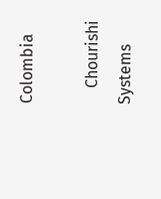Colombia

    Chourishi Systems